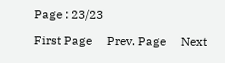Page : 23/23

First Page     Prev. Page     Next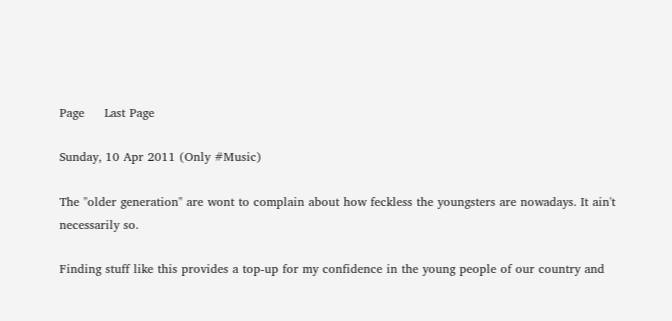Page     Last Page

Sunday, 10 Apr 2011 (Only #Music)

The "older generation" are wont to complain about how feckless the youngsters are nowadays. It ain't necessarily so.

Finding stuff like this provides a top-up for my confidence in the young people of our country and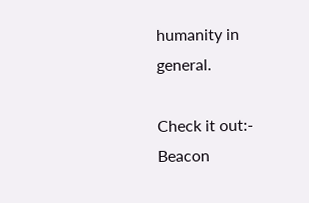humanity in general.

Check it out:- Beacon